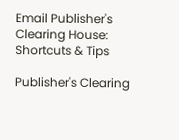Email Publisher's Clearing House: Shortcuts & Tips

Publisher's Clearing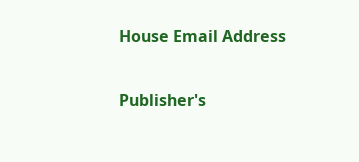House Email Address

Publisher's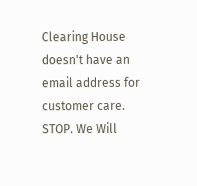Clearing House doesn't have an email address for customer care.
STOP. We Will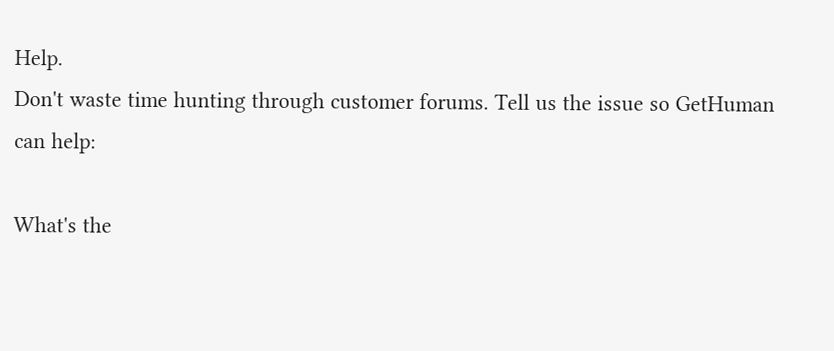Help.
Don't waste time hunting through customer forums. Tell us the issue so GetHuman can help:

What's the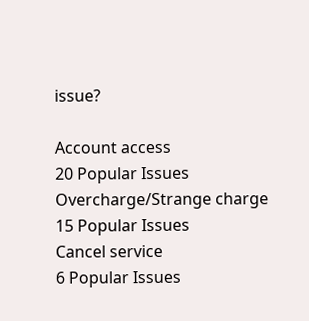issue?

Account access
20 Popular Issues
Overcharge/Strange charge
15 Popular Issues
Cancel service
6 Popular Issues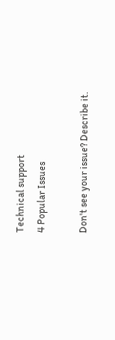Technical support
4 Popular Issues

Don't see your issue? Describe it.